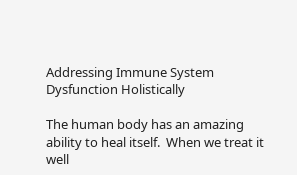Addressing Immune System Dysfunction Holistically

The human body has an amazing ability to heal itself.  When we treat it well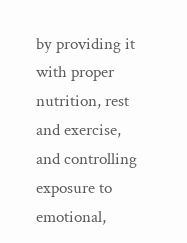by providing it with proper nutrition, rest and exercise, and controlling exposure to emotional,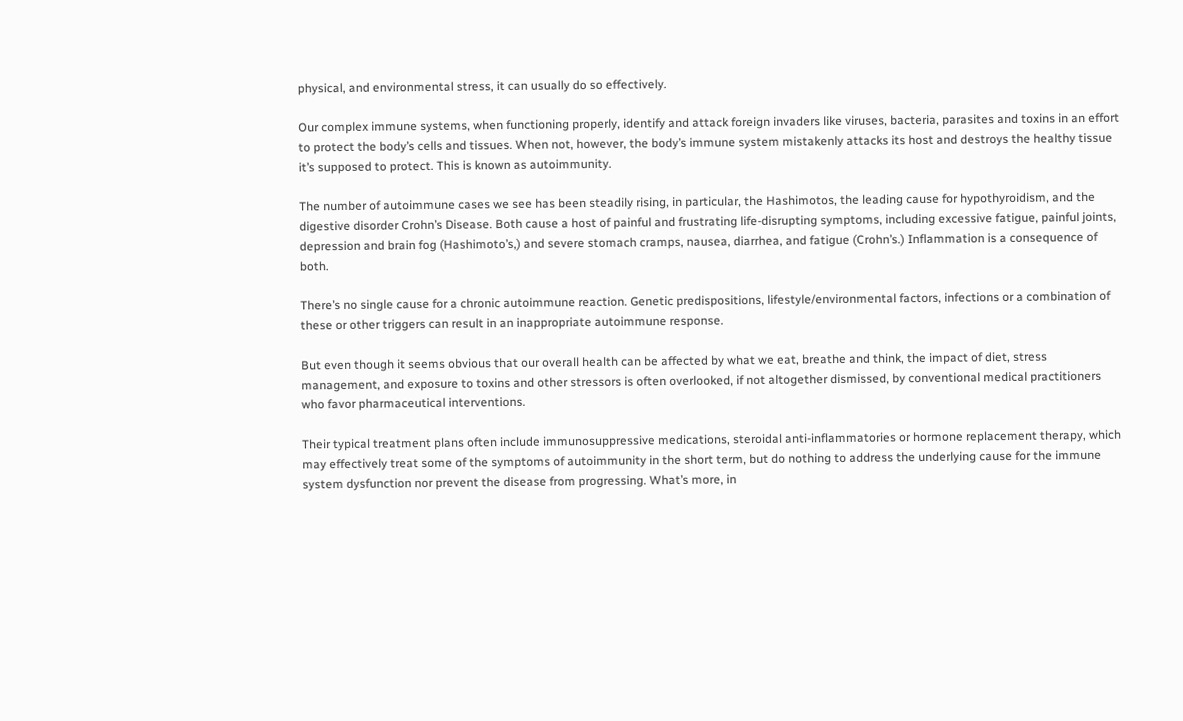physical, and environmental stress, it can usually do so effectively.

Our complex immune systems, when functioning properly, identify and attack foreign invaders like viruses, bacteria, parasites and toxins in an effort to protect the body’s cells and tissues. When not, however, the body’s immune system mistakenly attacks its host and destroys the healthy tissue it’s supposed to protect. This is known as autoimmunity.

The number of autoimmune cases we see has been steadily rising, in particular, the Hashimotos, the leading cause for hypothyroidism, and the digestive disorder Crohn’s Disease. Both cause a host of painful and frustrating life-disrupting symptoms, including excessive fatigue, painful joints, depression and brain fog (Hashimoto’s,) and severe stomach cramps, nausea, diarrhea, and fatigue (Crohn’s.) Inflammation is a consequence of both.

There’s no single cause for a chronic autoimmune reaction. Genetic predispositions, lifestyle/environmental factors, infections or a combination of these or other triggers can result in an inappropriate autoimmune response.

But even though it seems obvious that our overall health can be affected by what we eat, breathe and think, the impact of diet, stress management, and exposure to toxins and other stressors is often overlooked, if not altogether dismissed, by conventional medical practitioners who favor pharmaceutical interventions.

Their typical treatment plans often include immunosuppressive medications, steroidal anti-inflammatories or hormone replacement therapy, which may effectively treat some of the symptoms of autoimmunity in the short term, but do nothing to address the underlying cause for the immune system dysfunction nor prevent the disease from progressing. What’s more, in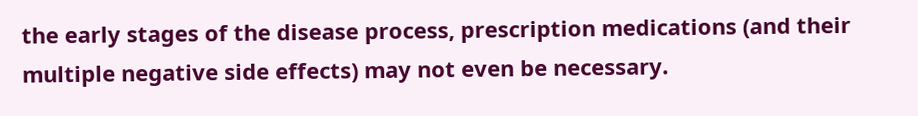the early stages of the disease process, prescription medications (and their multiple negative side effects) may not even be necessary.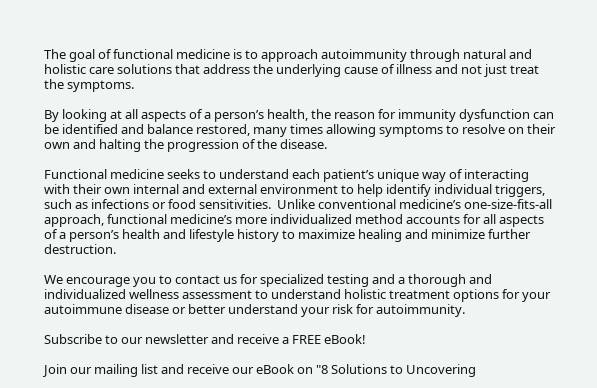The goal of functional medicine is to approach autoimmunity through natural and holistic care solutions that address the underlying cause of illness and not just treat the symptoms.

By looking at all aspects of a person’s health, the reason for immunity dysfunction can be identified and balance restored, many times allowing symptoms to resolve on their own and halting the progression of the disease.

Functional medicine seeks to understand each patient’s unique way of interacting with their own internal and external environment to help identify individual triggers, such as infections or food sensitivities.  Unlike conventional medicine’s one-size-fits-all approach, functional medicine’s more individualized method accounts for all aspects of a person’s health and lifestyle history to maximize healing and minimize further destruction.

We encourage you to contact us for specialized testing and a thorough and individualized wellness assessment to understand holistic treatment options for your autoimmune disease or better understand your risk for autoimmunity.

Subscribe to our newsletter and receive a FREE eBook!

Join our mailing list and receive our eBook on "8 Solutions to Uncovering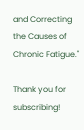and Correcting the Causes of Chronic Fatigue."

Thank you for subscribing!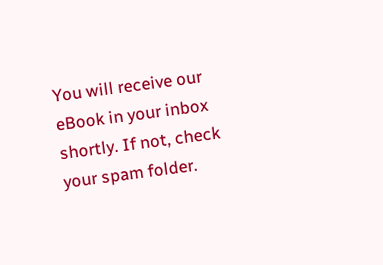You will receive our eBook in your inbox shortly. If not, check your spam folder.